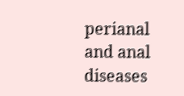perianal and anal diseases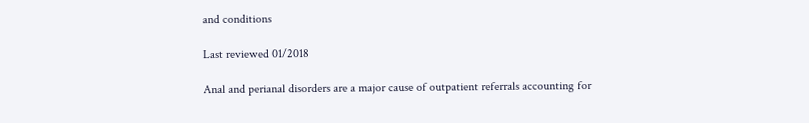and conditions

Last reviewed 01/2018

Anal and perianal disorders are a major cause of outpatient referrals accounting for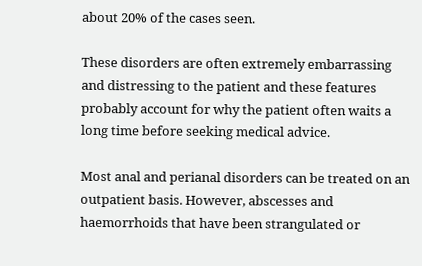about 20% of the cases seen.

These disorders are often extremely embarrassing and distressing to the patient and these features probably account for why the patient often waits a long time before seeking medical advice.

Most anal and perianal disorders can be treated on an outpatient basis. However, abscesses and haemorrhoids that have been strangulated or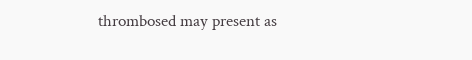thrombosed may present as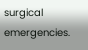surgical emergencies.